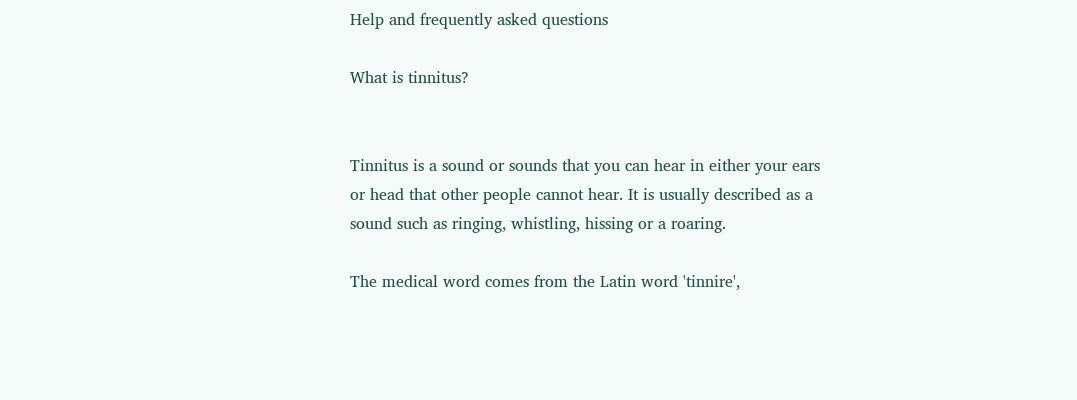Help and frequently asked questions

What is tinnitus?


Tinnitus is a sound or sounds that you can hear in either your ears or head that other people cannot hear. It is usually described as a sound such as ringing, whistling, hissing or a roaring.

The medical word comes from the Latin word 'tinnire',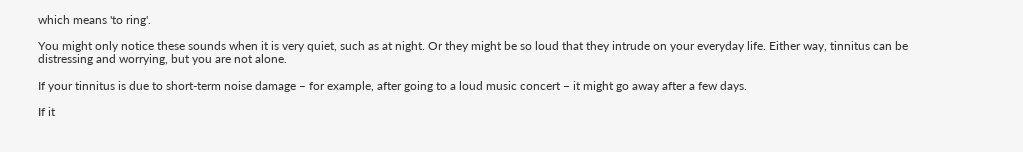which means 'to ring'.

You might only notice these sounds when it is very quiet, such as at night. Or they might be so loud that they intrude on your everyday life. Either way, tinnitus can be distressing and worrying, but you are not alone.

If your tinnitus is due to short-term noise damage – for example, after going to a loud music concert – it might go away after a few days.

If it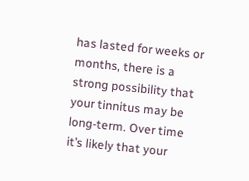has lasted for weeks or months, there is a strong possibility that your tinnitus may be long-term. Over time it’s likely that your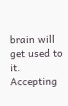brain will get used to it. Accepting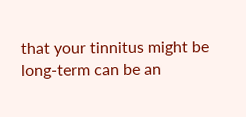that your tinnitus might be long-term can be an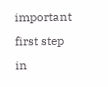important first step in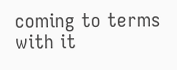coming to terms with it